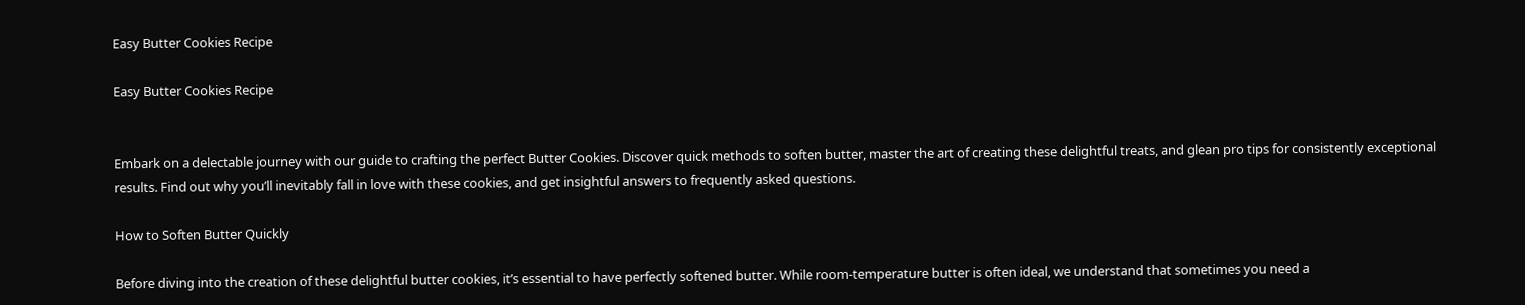Easy Butter Cookies Recipe

Easy Butter Cookies Recipe


Embark on a delectable journey with our guide to crafting the perfect Butter Cookies. Discover quick methods to soften butter, master the art of creating these delightful treats, and glean pro tips for consistently exceptional results. Find out why you’ll inevitably fall in love with these cookies, and get insightful answers to frequently asked questions.

How to Soften Butter Quickly

Before diving into the creation of these delightful butter cookies, it’s essential to have perfectly softened butter. While room-temperature butter is often ideal, we understand that sometimes you need a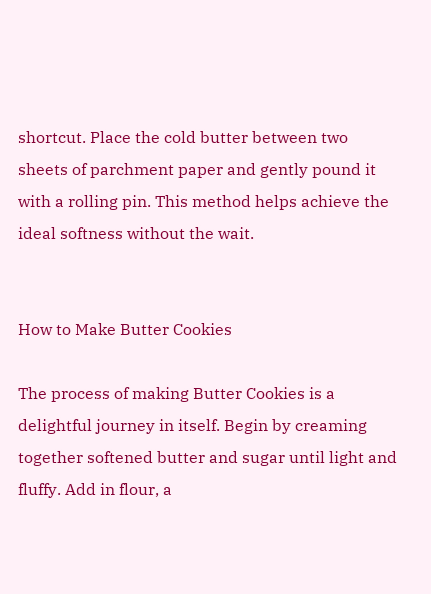shortcut. Place the cold butter between two sheets of parchment paper and gently pound it with a rolling pin. This method helps achieve the ideal softness without the wait.


How to Make Butter Cookies

The process of making Butter Cookies is a delightful journey in itself. Begin by creaming together softened butter and sugar until light and fluffy. Add in flour, a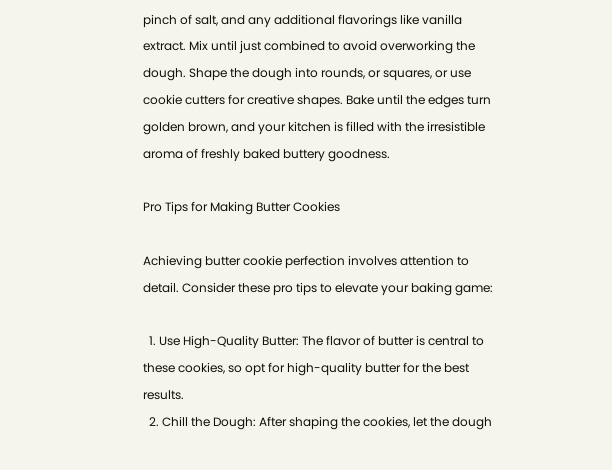pinch of salt, and any additional flavorings like vanilla extract. Mix until just combined to avoid overworking the dough. Shape the dough into rounds, or squares, or use cookie cutters for creative shapes. Bake until the edges turn golden brown, and your kitchen is filled with the irresistible aroma of freshly baked buttery goodness.

Pro Tips for Making Butter Cookies

Achieving butter cookie perfection involves attention to detail. Consider these pro tips to elevate your baking game:

  1. Use High-Quality Butter: The flavor of butter is central to these cookies, so opt for high-quality butter for the best results.
  2. Chill the Dough: After shaping the cookies, let the dough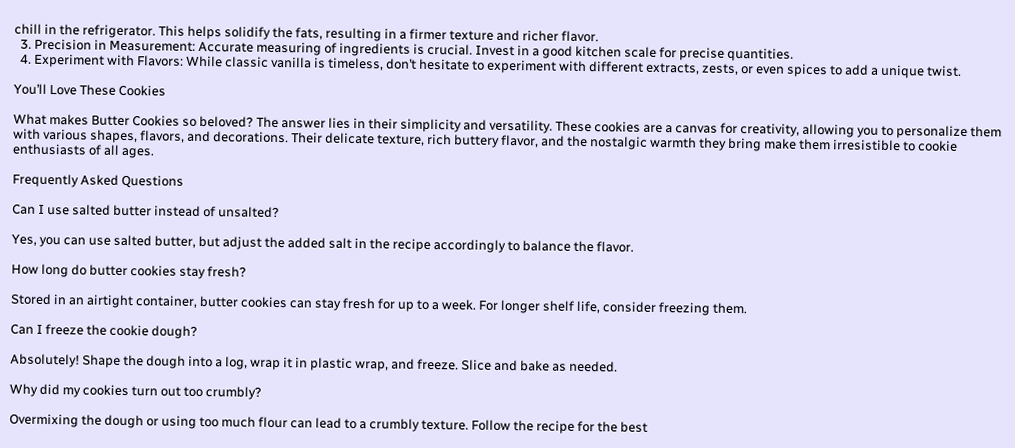chill in the refrigerator. This helps solidify the fats, resulting in a firmer texture and richer flavor.
  3. Precision in Measurement: Accurate measuring of ingredients is crucial. Invest in a good kitchen scale for precise quantities.
  4. Experiment with Flavors: While classic vanilla is timeless, don’t hesitate to experiment with different extracts, zests, or even spices to add a unique twist.

You’ll Love These Cookies

What makes Butter Cookies so beloved? The answer lies in their simplicity and versatility. These cookies are a canvas for creativity, allowing you to personalize them with various shapes, flavors, and decorations. Their delicate texture, rich buttery flavor, and the nostalgic warmth they bring make them irresistible to cookie enthusiasts of all ages.

Frequently Asked Questions

Can I use salted butter instead of unsalted?

Yes, you can use salted butter, but adjust the added salt in the recipe accordingly to balance the flavor.

How long do butter cookies stay fresh?

Stored in an airtight container, butter cookies can stay fresh for up to a week. For longer shelf life, consider freezing them.

Can I freeze the cookie dough?

Absolutely! Shape the dough into a log, wrap it in plastic wrap, and freeze. Slice and bake as needed.

Why did my cookies turn out too crumbly?

Overmixing the dough or using too much flour can lead to a crumbly texture. Follow the recipe for the best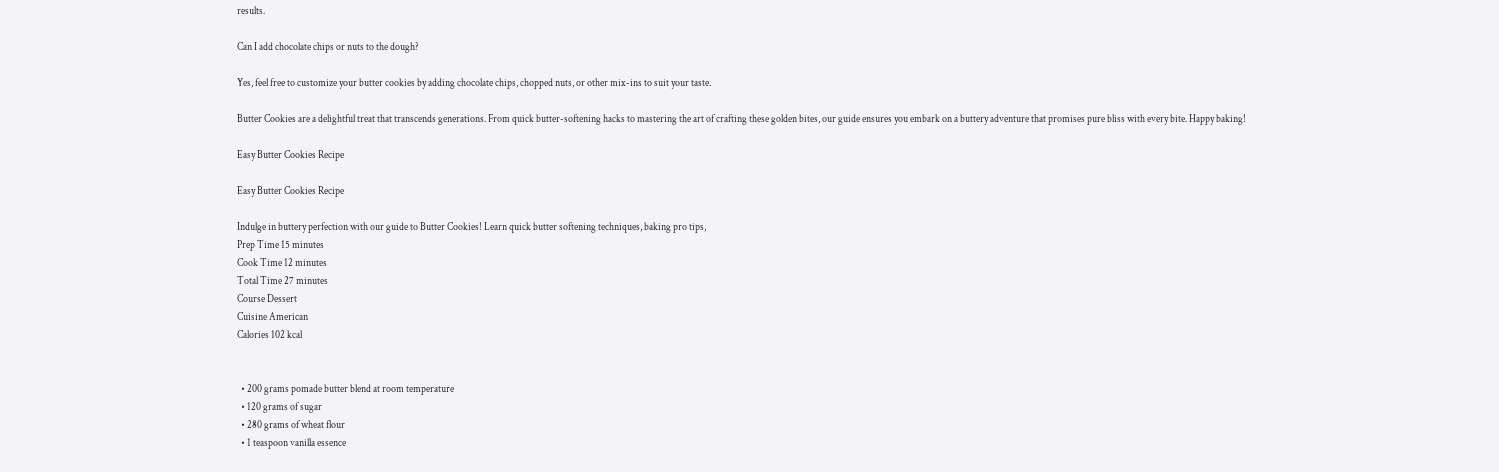results.

Can I add chocolate chips or nuts to the dough?

Yes, feel free to customize your butter cookies by adding chocolate chips, chopped nuts, or other mix-ins to suit your taste.

Butter Cookies are a delightful treat that transcends generations. From quick butter-softening hacks to mastering the art of crafting these golden bites, our guide ensures you embark on a buttery adventure that promises pure bliss with every bite. Happy baking!

Easy Butter Cookies Recipe

Easy Butter Cookies Recipe

Indulge in buttery perfection with our guide to Butter Cookies! Learn quick butter softening techniques, baking pro tips,
Prep Time 15 minutes
Cook Time 12 minutes
Total Time 27 minutes
Course Dessert
Cuisine American
Calories 102 kcal


  • 200 grams pomade butter blend at room temperature
  • 120 grams of sugar
  • 280 grams of wheat flour
  • 1 teaspoon vanilla essence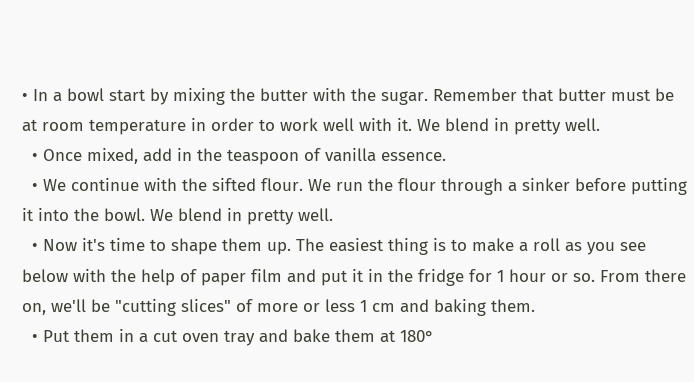• In a bowl start by mixing the butter with the sugar. Remember that butter must be at room temperature in order to work well with it. We blend in pretty well.
  • Once mixed, add in the teaspoon of vanilla essence.
  • We continue with the sifted flour. We run the flour through a sinker before putting it into the bowl. We blend in pretty well.
  • Now it's time to shape them up. The easiest thing is to make a roll as you see below with the help of paper film and put it in the fridge for 1 hour or so. From there on, we'll be "cutting slices" of more or less 1 cm and baking them.
  • Put them in a cut oven tray and bake them at 180°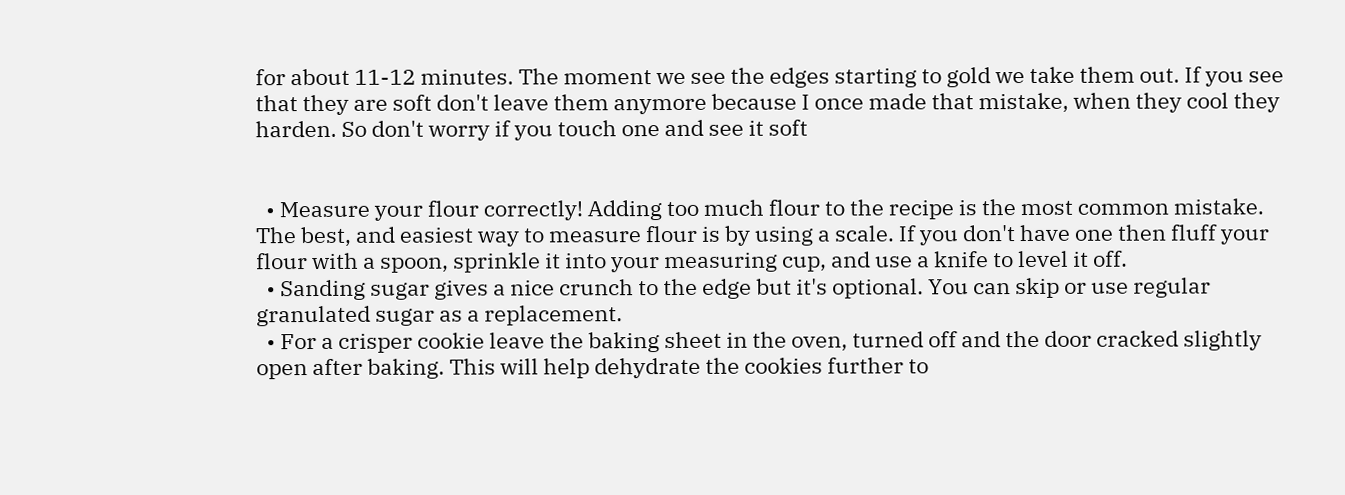for about 11-12 minutes. The moment we see the edges starting to gold we take them out. If you see that they are soft don't leave them anymore because I once made that mistake, when they cool they harden. So don't worry if you touch one and see it soft


  • Measure your flour correctly! Adding too much flour to the recipe is the most common mistake. The best, and easiest way to measure flour is by using a scale. If you don't have one then fluff your flour with a spoon, sprinkle it into your measuring cup, and use a knife to level it off.
  • Sanding sugar gives a nice crunch to the edge but it's optional. You can skip or use regular granulated sugar as a replacement.
  • For a crisper cookie leave the baking sheet in the oven, turned off and the door cracked slightly open after baking. This will help dehydrate the cookies further to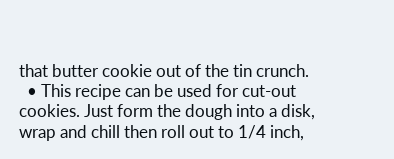that butter cookie out of the tin crunch.
  • This recipe can be used for cut-out cookies. Just form the dough into a disk, wrap and chill then roll out to 1/4 inch,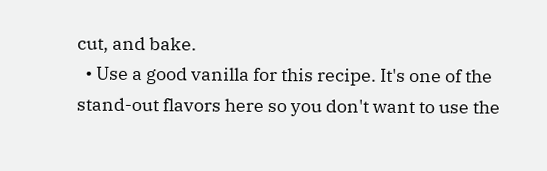cut, and bake.
  • Use a good vanilla for this recipe. It's one of the stand-out flavors here so you don't want to use the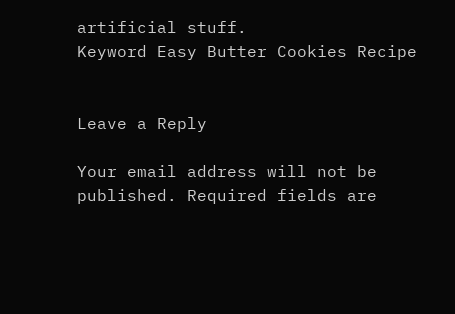artificial stuff.
Keyword Easy Butter Cookies Recipe


Leave a Reply

Your email address will not be published. Required fields are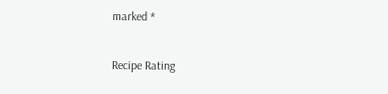marked *

Recipe Rating